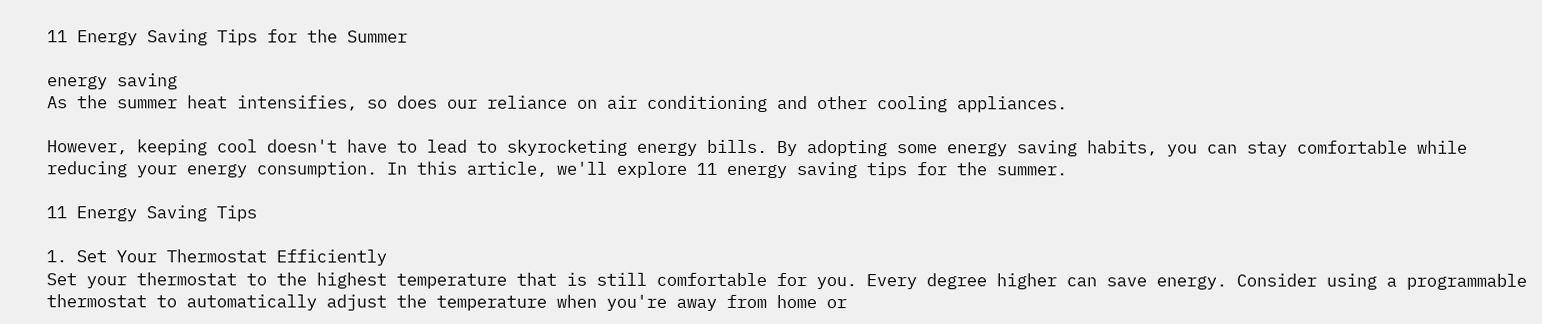11 Energy Saving Tips for the Summer

energy saving
As the summer heat intensifies, so does our reliance on air conditioning and other cooling appliances.

However, keeping cool doesn't have to lead to skyrocketing energy bills. By adopting some energy saving habits, you can stay comfortable while reducing your energy consumption. In this article, we'll explore 11 energy saving tips for the summer.

11 Energy Saving Tips

1. Set Your Thermostat Efficiently
Set your thermostat to the highest temperature that is still comfortable for you. Every degree higher can save energy. Consider using a programmable thermostat to automatically adjust the temperature when you're away from home or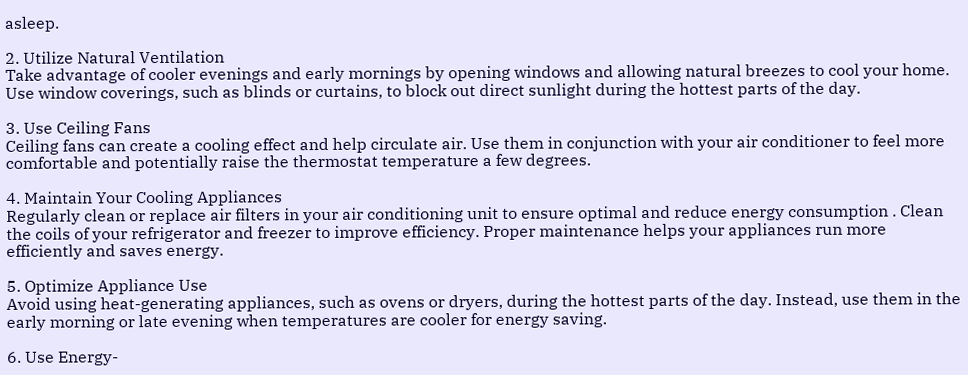asleep.

2. Utilize Natural Ventilation
Take advantage of cooler evenings and early mornings by opening windows and allowing natural breezes to cool your home. Use window coverings, such as blinds or curtains, to block out direct sunlight during the hottest parts of the day.

3. Use Ceiling Fans
Ceiling fans can create a cooling effect and help circulate air. Use them in conjunction with your air conditioner to feel more comfortable and potentially raise the thermostat temperature a few degrees.

4. Maintain Your Cooling Appliances
Regularly clean or replace air filters in your air conditioning unit to ensure optimal and reduce energy consumption . Clean the coils of your refrigerator and freezer to improve efficiency. Proper maintenance helps your appliances run more efficiently and saves energy.

5. Optimize Appliance Use
Avoid using heat-generating appliances, such as ovens or dryers, during the hottest parts of the day. Instead, use them in the early morning or late evening when temperatures are cooler for energy saving.

6. Use Energy-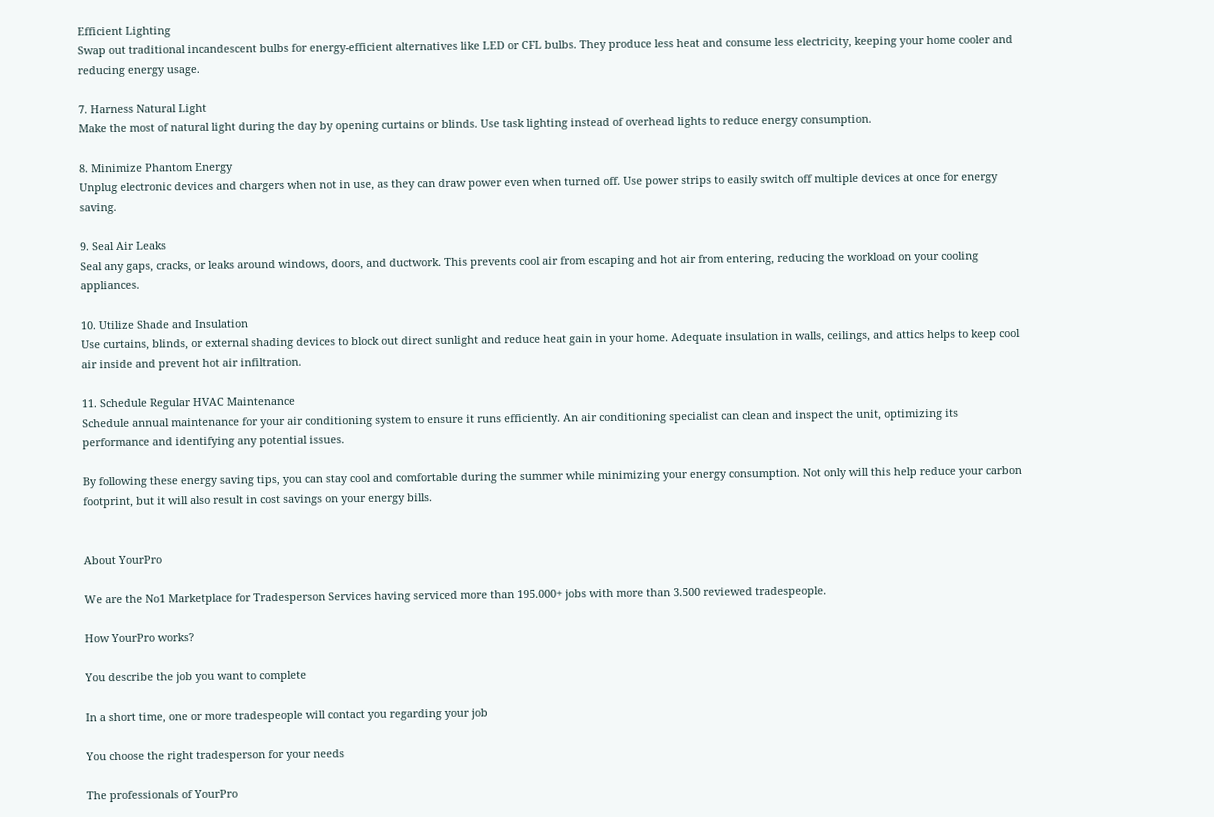Efficient Lighting
Swap out traditional incandescent bulbs for energy-efficient alternatives like LED or CFL bulbs. They produce less heat and consume less electricity, keeping your home cooler and reducing energy usage.

7. Harness Natural Light
Make the most of natural light during the day by opening curtains or blinds. Use task lighting instead of overhead lights to reduce energy consumption.

8. Minimize Phantom Energy
Unplug electronic devices and chargers when not in use, as they can draw power even when turned off. Use power strips to easily switch off multiple devices at once for energy saving.

9. Seal Air Leaks
Seal any gaps, cracks, or leaks around windows, doors, and ductwork. This prevents cool air from escaping and hot air from entering, reducing the workload on your cooling appliances.

10. Utilize Shade and Insulation
Use curtains, blinds, or external shading devices to block out direct sunlight and reduce heat gain in your home. Adequate insulation in walls, ceilings, and attics helps to keep cool air inside and prevent hot air infiltration.

11. Schedule Regular HVAC Maintenance
Schedule annual maintenance for your air conditioning system to ensure it runs efficiently. An air conditioning specialist can clean and inspect the unit, optimizing its performance and identifying any potential issues.

By following these energy saving tips, you can stay cool and comfortable during the summer while minimizing your energy consumption. Not only will this help reduce your carbon footprint, but it will also result in cost savings on your energy bills.


About YourPro

We are the No1 Marketplace for Tradesperson Services having serviced more than 195.000+ jobs with more than 3.500 reviewed tradespeople.

How YourPro works?

You describe the job you want to complete

In a short time, one or more tradespeople will contact you regarding your job

You choose the right tradesperson for your needs

The professionals of YourPro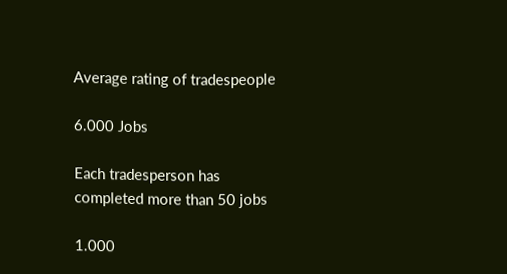Average rating of tradespeople

6.000 Jobs

Each tradesperson has completed more than 50 jobs

1.000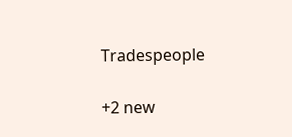Tradespeople

+2 new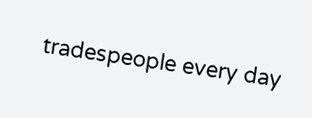tradespeople every day